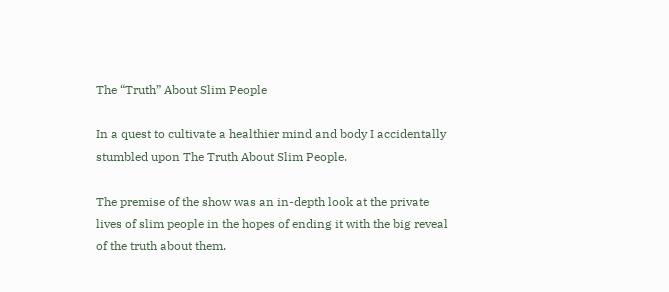The “Truth” About Slim People

In a quest to cultivate a healthier mind and body I accidentally stumbled upon The Truth About Slim People.

The premise of the show was an in-depth look at the private lives of slim people in the hopes of ending it with the big reveal of the truth about them.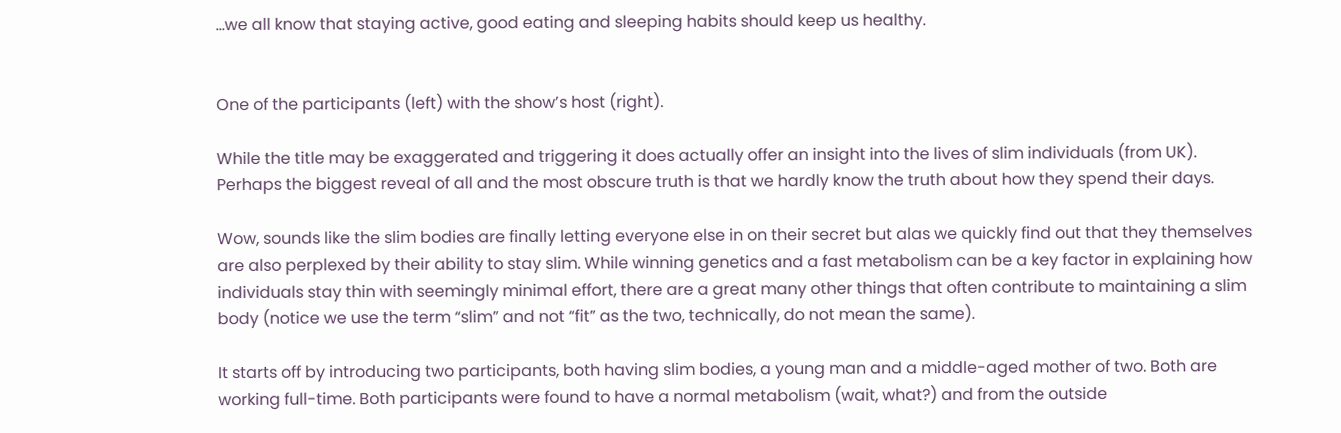…we all know that staying active, good eating and sleeping habits should keep us healthy.


One of the participants (left) with the show’s host (right).

While the title may be exaggerated and triggering it does actually offer an insight into the lives of slim individuals (from UK). Perhaps the biggest reveal of all and the most obscure truth is that we hardly know the truth about how they spend their days.

Wow, sounds like the slim bodies are finally letting everyone else in on their secret but alas we quickly find out that they themselves are also perplexed by their ability to stay slim. While winning genetics and a fast metabolism can be a key factor in explaining how individuals stay thin with seemingly minimal effort, there are a great many other things that often contribute to maintaining a slim body (notice we use the term “slim” and not “fit” as the two, technically, do not mean the same).

It starts off by introducing two participants, both having slim bodies, a young man and a middle-aged mother of two. Both are working full-time. Both participants were found to have a normal metabolism (wait, what?) and from the outside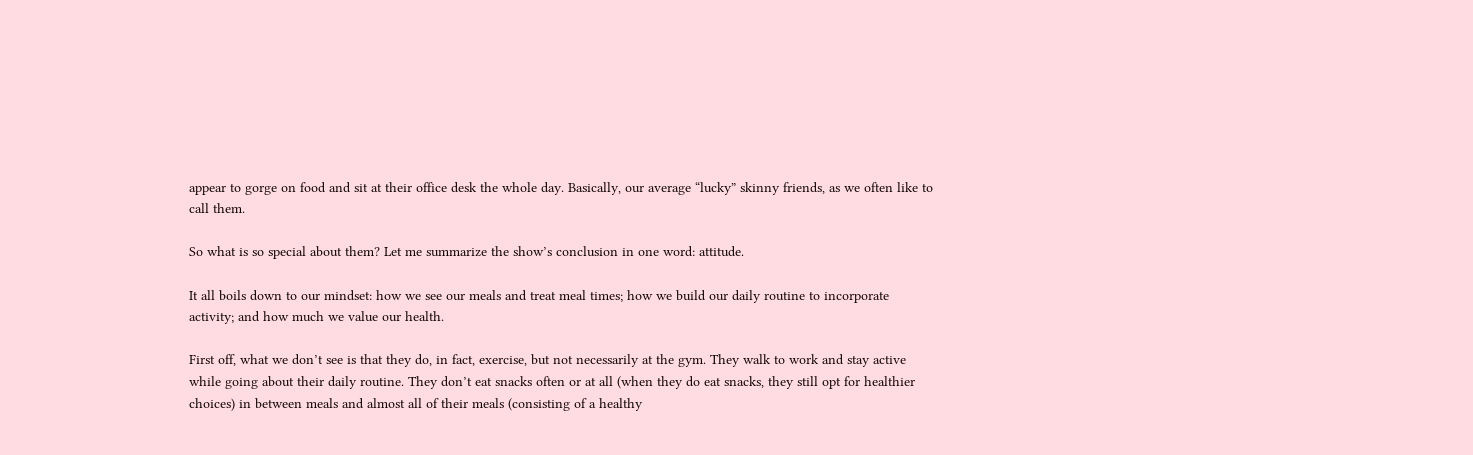appear to gorge on food and sit at their office desk the whole day. Basically, our average “lucky” skinny friends, as we often like to call them.

So what is so special about them? Let me summarize the show’s conclusion in one word: attitude.

It all boils down to our mindset: how we see our meals and treat meal times; how we build our daily routine to incorporate activity; and how much we value our health.

First off, what we don’t see is that they do, in fact, exercise, but not necessarily at the gym. They walk to work and stay active while going about their daily routine. They don’t eat snacks often or at all (when they do eat snacks, they still opt for healthier choices) in between meals and almost all of their meals (consisting of a healthy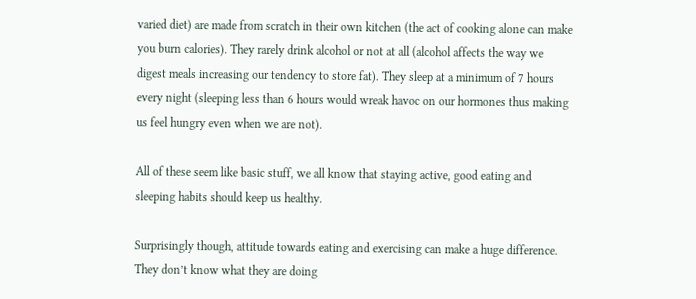varied diet) are made from scratch in their own kitchen (the act of cooking alone can make you burn calories). They rarely drink alcohol or not at all (alcohol affects the way we digest meals increasing our tendency to store fat). They sleep at a minimum of 7 hours every night (sleeping less than 6 hours would wreak havoc on our hormones thus making us feel hungry even when we are not).

All of these seem like basic stuff, we all know that staying active, good eating and sleeping habits should keep us healthy.

Surprisingly though, attitude towards eating and exercising can make a huge difference. They don’t know what they are doing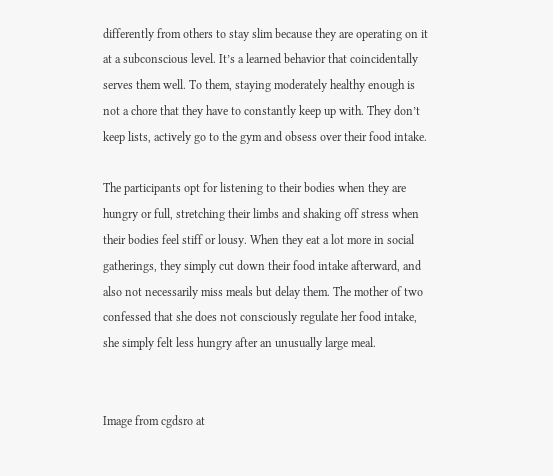differently from others to stay slim because they are operating on it at a subconscious level. It’s a learned behavior that coincidentally serves them well. To them, staying moderately healthy enough is not a chore that they have to constantly keep up with. They don’t keep lists, actively go to the gym and obsess over their food intake.

The participants opt for listening to their bodies when they are hungry or full, stretching their limbs and shaking off stress when their bodies feel stiff or lousy. When they eat a lot more in social gatherings, they simply cut down their food intake afterward, and also not necessarily miss meals but delay them. The mother of two confessed that she does not consciously regulate her food intake, she simply felt less hungry after an unusually large meal.


Image from cgdsro at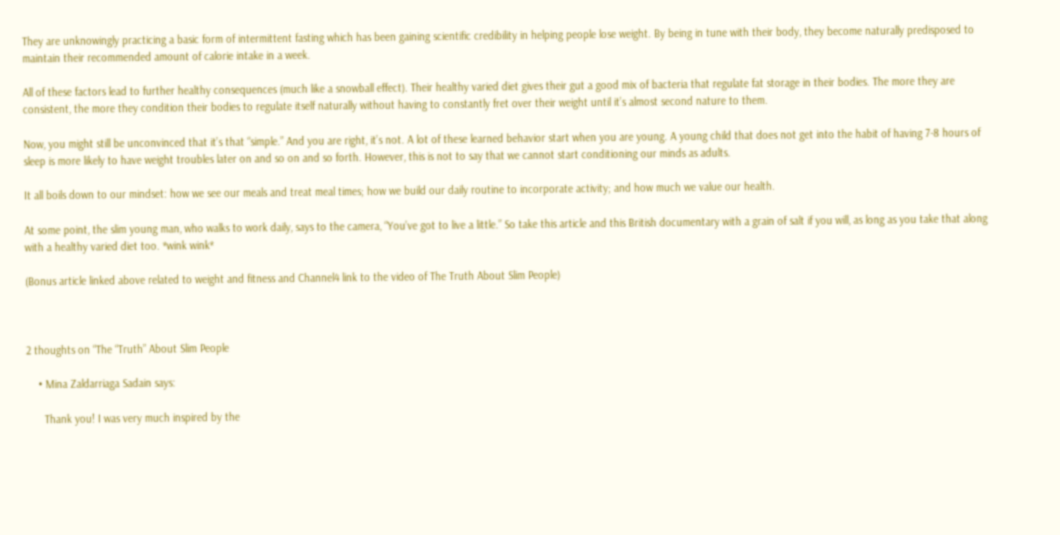They are unknowingly practicing a basic form of intermittent fasting which has been gaining scientific credibility in helping people lose weight. By being in tune with their body, they become naturally predisposed to maintain their recommended amount of calorie intake in a week.

All of these factors lead to further healthy consequences (much like a snowball effect). Their healthy varied diet gives their gut a good mix of bacteria that regulate fat storage in their bodies. The more they are consistent, the more they condition their bodies to regulate itself naturally without having to constantly fret over their weight until it’s almost second nature to them.

Now, you might still be unconvinced that it’s that “simple.” And you are right, it’s not. A lot of these learned behavior start when you are young. A young child that does not get into the habit of having 7-8 hours of sleep is more likely to have weight troubles later on and so on and so forth. However, this is not to say that we cannot start conditioning our minds as adults.

It all boils down to our mindset: how we see our meals and treat meal times; how we build our daily routine to incorporate activity; and how much we value our health.

At some point, the slim young man, who walks to work daily, says to the camera, “You’ve got to live a little.” So take this article and this British documentary with a grain of salt if you will, as long as you take that along with a healthy varied diet too. *wink wink*

(Bonus article linked above related to weight and fitness and Channel4 link to the video of The Truth About Slim People)



2 thoughts on “The “Truth” About Slim People

    • Mina Zaldarriaga Sadain says:

      Thank you! I was very much inspired by the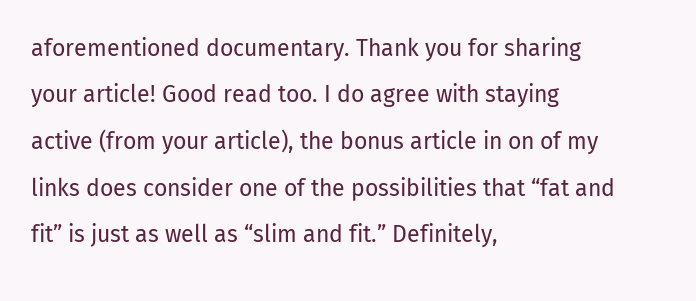aforementioned documentary. Thank you for sharing your article! Good read too. I do agree with staying active (from your article), the bonus article in on of my links does consider one of the possibilities that “fat and fit” is just as well as “slim and fit.” Definitely,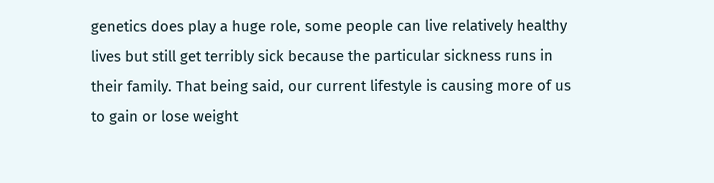genetics does play a huge role, some people can live relatively healthy lives but still get terribly sick because the particular sickness runs in their family. That being said, our current lifestyle is causing more of us to gain or lose weight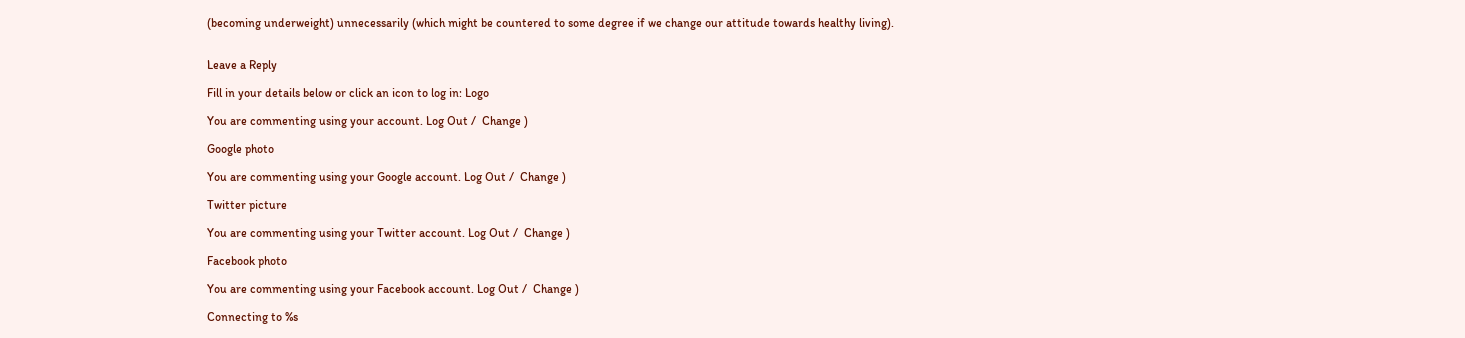(becoming underweight) unnecessarily (which might be countered to some degree if we change our attitude towards healthy living).


Leave a Reply

Fill in your details below or click an icon to log in: Logo

You are commenting using your account. Log Out /  Change )

Google photo

You are commenting using your Google account. Log Out /  Change )

Twitter picture

You are commenting using your Twitter account. Log Out /  Change )

Facebook photo

You are commenting using your Facebook account. Log Out /  Change )

Connecting to %s